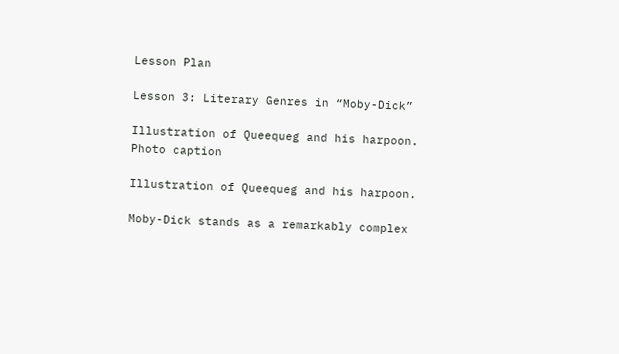Lesson Plan

Lesson 3: Literary Genres in “Moby-Dick”

Illustration of Queequeg and his harpoon.
Photo caption

Illustration of Queequeg and his harpoon.

Moby-Dick stands as a remarkably complex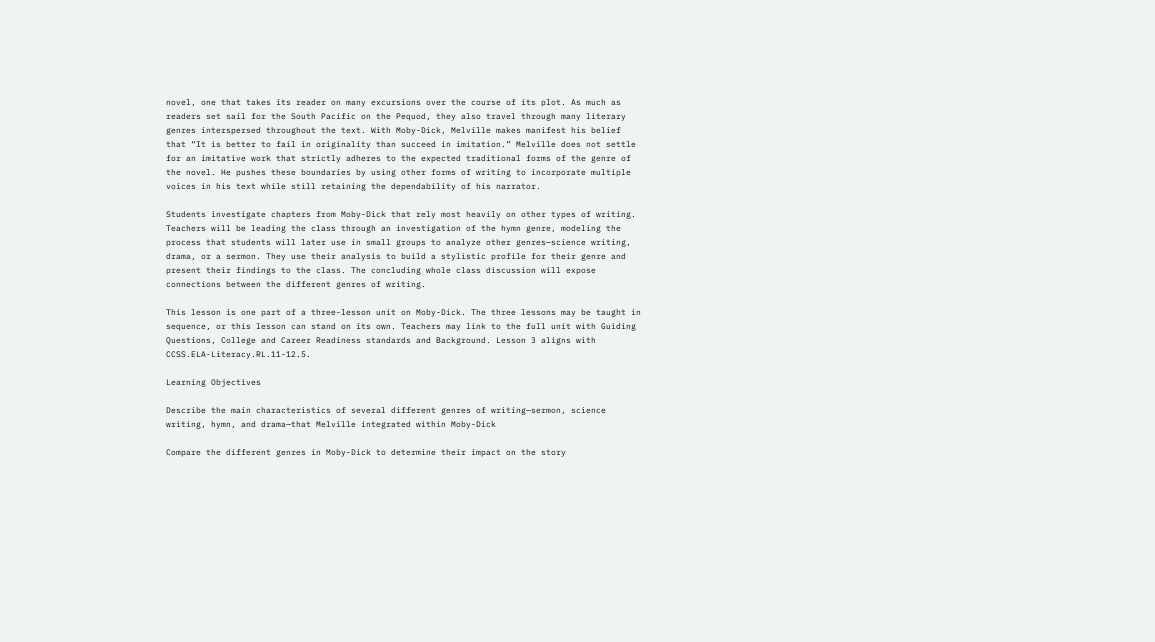novel, one that takes its reader on many excursions over the course of its plot. As much as readers set sail for the South Pacific on the Pequod, they also travel through many literary genres interspersed throughout the text. With Moby-Dick, Melville makes manifest his belief that “It is better to fail in originality than succeed in imitation.” Melville does not settle for an imitative work that strictly adheres to the expected traditional forms of the genre of the novel. He pushes these boundaries by using other forms of writing to incorporate multiple voices in his text while still retaining the dependability of his narrator.

Students investigate chapters from Moby-Dick that rely most heavily on other types of writing. Teachers will be leading the class through an investigation of the hymn genre, modeling the process that students will later use in small groups to analyze other genres—science writing, drama, or a sermon. They use their analysis to build a stylistic profile for their genre and present their findings to the class. The concluding whole class discussion will expose connections between the different genres of writing.

This lesson is one part of a three-lesson unit on Moby-Dick. The three lessons may be taught in sequence, or this lesson can stand on its own. Teachers may link to the full unit with Guiding Questions, College and Career Readiness standards and Background. Lesson 3 aligns with CCSS.ELA-Literacy.RL.11-12.5.

Learning Objectives

Describe the main characteristics of several different genres of writing—sermon, science writing, hymn, and drama—that Melville integrated within Moby-Dick

Compare the different genres in Moby-Dick to determine their impact on the story